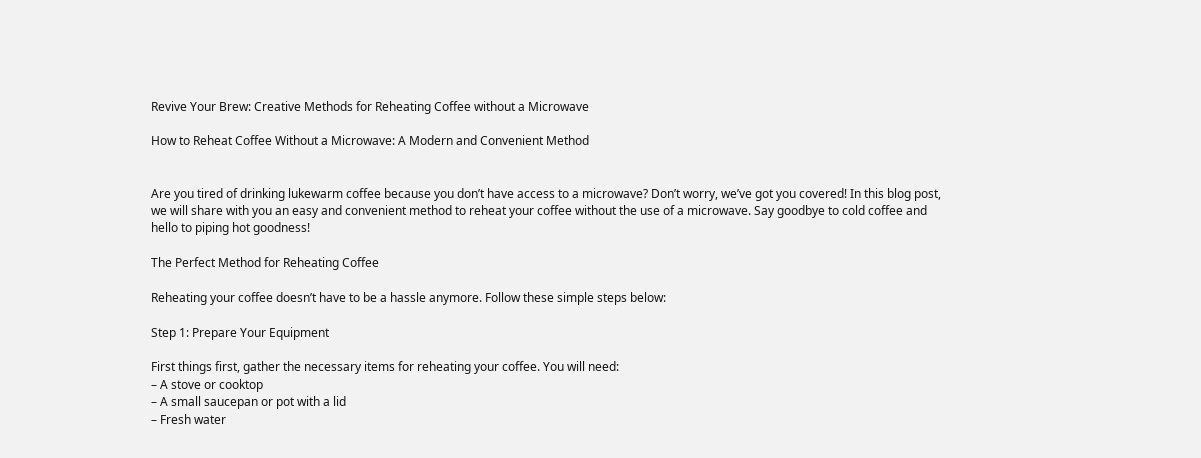Revive Your Brew: Creative Methods for Reheating Coffee without a Microwave

How to Reheat Coffee Without a Microwave: A Modern and Convenient Method


Are you tired of drinking lukewarm coffee because you don’t have access to a microwave? Don’t worry, we’ve got you covered! In this blog post, we will share with you an easy and convenient method to reheat your coffee without the use of a microwave. Say goodbye to cold coffee and hello to piping hot goodness!

The Perfect Method for Reheating Coffee

Reheating your coffee doesn’t have to be a hassle anymore. Follow these simple steps below:

Step 1: Prepare Your Equipment

First things first, gather the necessary items for reheating your coffee. You will need:
– A stove or cooktop
– A small saucepan or pot with a lid
– Fresh water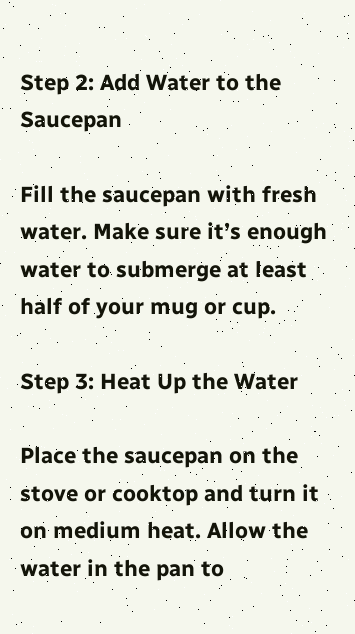Step 2: Add Water to the Saucepan

Fill the saucepan with fresh water. Make sure it’s enough water to submerge at least half of your mug or cup.

Step 3: Heat Up the Water

Place the saucepan on the stove or cooktop and turn it on medium heat. Allow the water in the pan to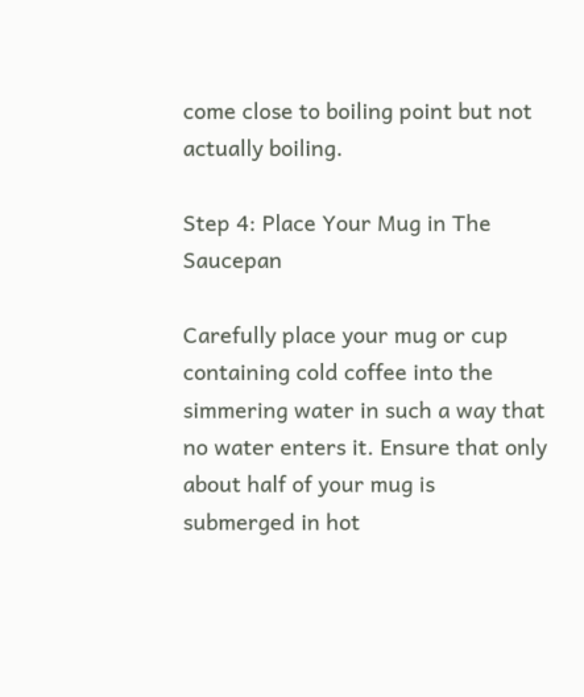come close to boiling point but not actually boiling.

Step 4: Place Your Mug in The Saucepan

Carefully place your mug or cup containing cold coffee into the simmering water in such a way that no water enters it. Ensure that only about half of your mug is submerged in hot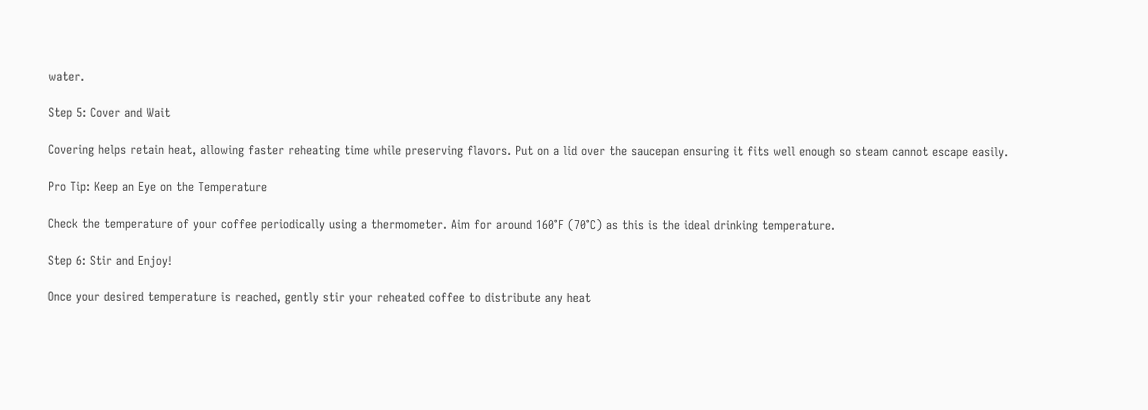water.

Step 5: Cover and Wait

Covering helps retain heat, allowing faster reheating time while preserving flavors. Put on a lid over the saucepan ensuring it fits well enough so steam cannot escape easily.

Pro Tip: Keep an Eye on the Temperature

Check the temperature of your coffee periodically using a thermometer. Aim for around 160°F (70°C) as this is the ideal drinking temperature.

Step 6: Stir and Enjoy!

Once your desired temperature is reached, gently stir your reheated coffee to distribute any heat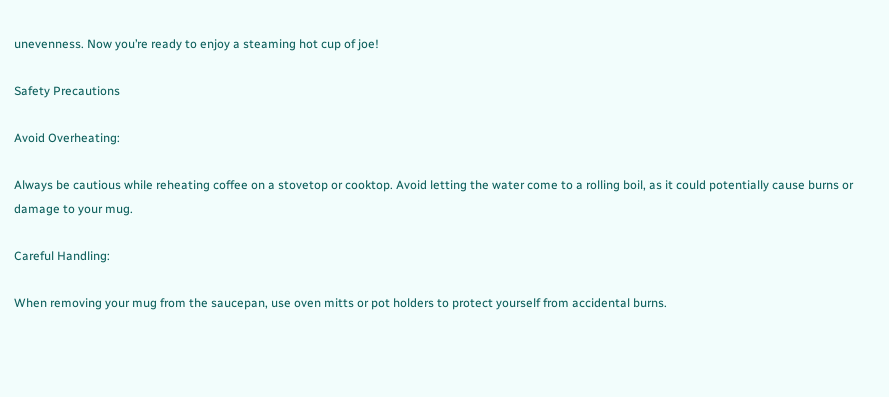unevenness. Now you’re ready to enjoy a steaming hot cup of joe!

Safety Precautions

Avoid Overheating:

Always be cautious while reheating coffee on a stovetop or cooktop. Avoid letting the water come to a rolling boil, as it could potentially cause burns or damage to your mug.

Careful Handling:

When removing your mug from the saucepan, use oven mitts or pot holders to protect yourself from accidental burns.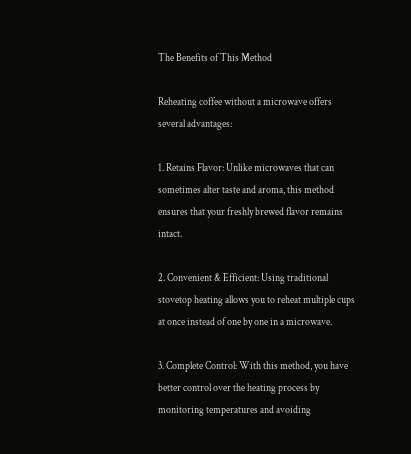The Benefits of This Method

Reheating coffee without a microwave offers several advantages:

1. Retains Flavor: Unlike microwaves that can sometimes alter taste and aroma, this method ensures that your freshly brewed flavor remains intact.

2. Convenient & Efficient: Using traditional stovetop heating allows you to reheat multiple cups at once instead of one by one in a microwave.

3. Complete Control: With this method, you have better control over the heating process by monitoring temperatures and avoiding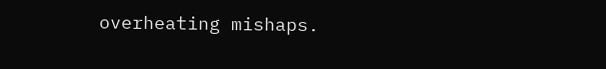overheating mishaps.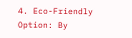4. Eco-Friendly Option: By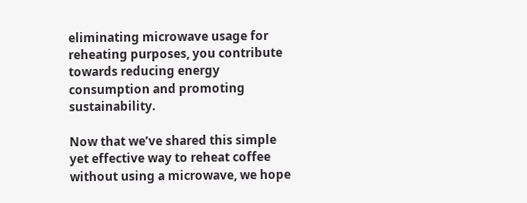eliminating microwave usage for reheating purposes, you contribute towards reducing energy consumption and promoting sustainability.

Now that we’ve shared this simple yet effective way to reheat coffee without using a microwave, we hope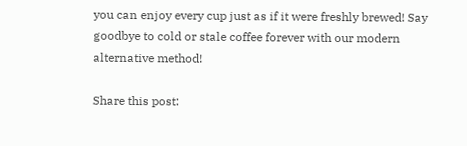you can enjoy every cup just as if it were freshly brewed! Say goodbye to cold or stale coffee forever with our modern alternative method!

Share this post: